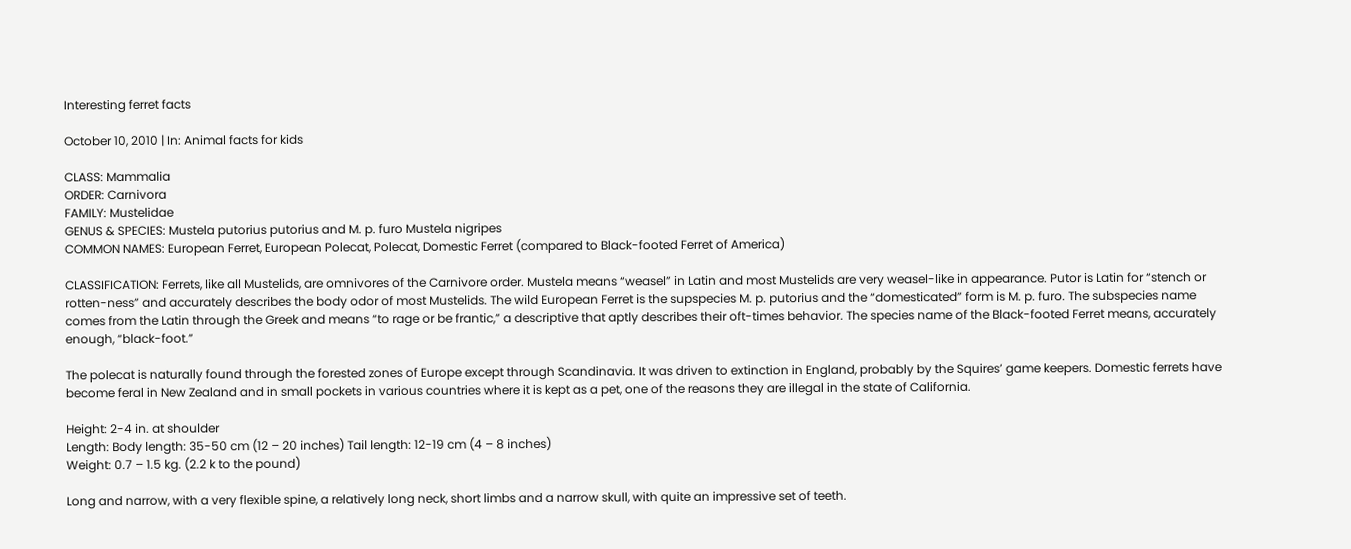Interesting ferret facts

October 10, 2010 | In: Animal facts for kids

CLASS: Mammalia
ORDER: Carnivora
FAMILY: Mustelidae
GENUS & SPECIES: Mustela putorius putorius and M. p. furo Mustela nigripes
COMMON NAMES: European Ferret, European Polecat, Polecat, Domestic Ferret (compared to Black-footed Ferret of America)

CLASSIFICATION: Ferrets, like all Mustelids, are omnivores of the Carnivore order. Mustela means “weasel” in Latin and most Mustelids are very weasel-like in appearance. Putor is Latin for “stench or rotten-ness” and accurately describes the body odor of most Mustelids. The wild European Ferret is the supspecies M. p. putorius and the “domesticated” form is M. p. furo. The subspecies name comes from the Latin through the Greek and means “to rage or be frantic,” a descriptive that aptly describes their oft-times behavior. The species name of the Black-footed Ferret means, accurately enough, “black-foot.”

The polecat is naturally found through the forested zones of Europe except through Scandinavia. It was driven to extinction in England, probably by the Squires’ game keepers. Domestic ferrets have become feral in New Zealand and in small pockets in various countries where it is kept as a pet, one of the reasons they are illegal in the state of California.

Height: 2-4 in. at shoulder
Length: Body length: 35-50 cm (12 – 20 inches) Tail length: 12-19 cm (4 – 8 inches)
Weight: 0.7 – 1.5 kg. (2.2 k to the pound)

Long and narrow, with a very flexible spine, a relatively long neck, short limbs and a narrow skull, with quite an impressive set of teeth.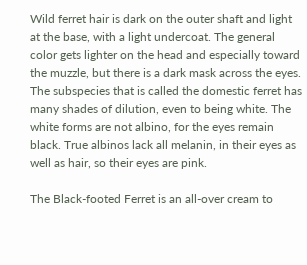Wild ferret hair is dark on the outer shaft and light at the base, with a light undercoat. The general color gets lighter on the head and especially toward the muzzle, but there is a dark mask across the eyes. The subspecies that is called the domestic ferret has many shades of dilution, even to being white. The white forms are not albino, for the eyes remain black. True albinos lack all melanin, in their eyes as well as hair, so their eyes are pink.

The Black-footed Ferret is an all-over cream to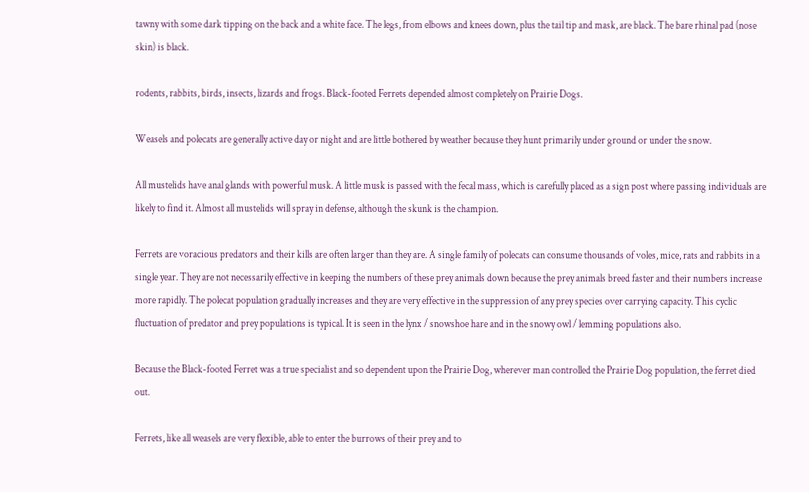tawny with some dark tipping on the back and a white face. The legs, from elbows and knees down, plus the tail tip and mask, are black. The bare rhinal pad (nose skin) is black.

rodents, rabbits, birds, insects, lizards and frogs. Black-footed Ferrets depended almost completely on Prairie Dogs.

Weasels and polecats are generally active day or night and are little bothered by weather because they hunt primarily under ground or under the snow.

All mustelids have anal glands with powerful musk. A little musk is passed with the fecal mass, which is carefully placed as a sign post where passing individuals are likely to find it. Almost all mustelids will spray in defense, although the skunk is the champion.

Ferrets are voracious predators and their kills are often larger than they are. A single family of polecats can consume thousands of voles, mice, rats and rabbits in a single year. They are not necessarily effective in keeping the numbers of these prey animals down because the prey animals breed faster and their numbers increase more rapidly. The polecat population gradually increases and they are very effective in the suppression of any prey species over carrying capacity. This cyclic fluctuation of predator and prey populations is typical. It is seen in the lynx / snowshoe hare and in the snowy owl / lemming populations also.

Because the Black-footed Ferret was a true specialist and so dependent upon the Prairie Dog, wherever man controlled the Prairie Dog population, the ferret died out.

Ferrets, like all weasels are very flexible, able to enter the burrows of their prey and to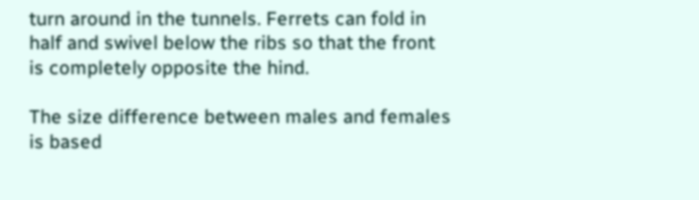turn around in the tunnels. Ferrets can fold in half and swivel below the ribs so that the front is completely opposite the hind.

The size difference between males and females is based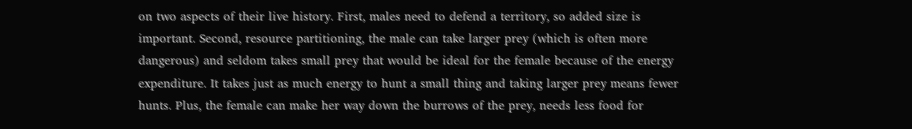on two aspects of their live history. First, males need to defend a territory, so added size is important. Second, resource partitioning, the male can take larger prey (which is often more dangerous) and seldom takes small prey that would be ideal for the female because of the energy expenditure. It takes just as much energy to hunt a small thing and taking larger prey means fewer hunts. Plus, the female can make her way down the burrows of the prey, needs less food for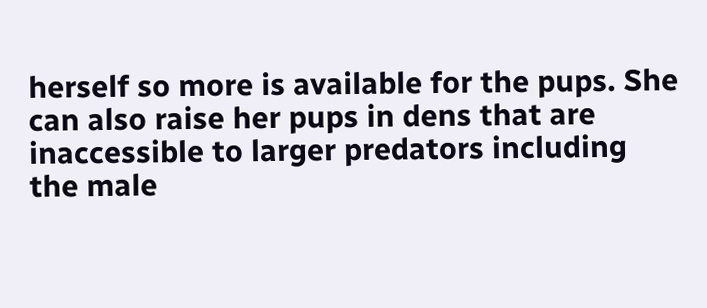herself so more is available for the pups. She can also raise her pups in dens that are inaccessible to larger predators including the male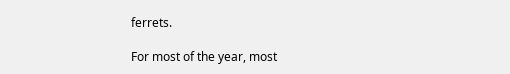ferrets.

For most of the year, most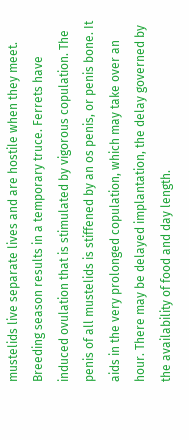mustelids live separate lives and are hostile when they meet. Breeding season results in a temporary truce. Ferrets have induced ovulation that is stimulated by vigorous copulation. The penis of all mustelids is stiffened by an os penis, or penis bone. It aids in the very prolonged copulation, which may take over an hour. There may be delayed implantation, the delay governed by the availability of food and day length.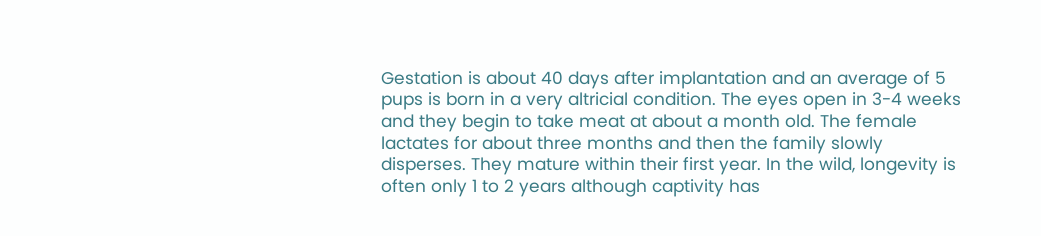Gestation is about 40 days after implantation and an average of 5 pups is born in a very altricial condition. The eyes open in 3-4 weeks and they begin to take meat at about a month old. The female lactates for about three months and then the family slowly disperses. They mature within their first year. In the wild, longevity is often only 1 to 2 years although captivity has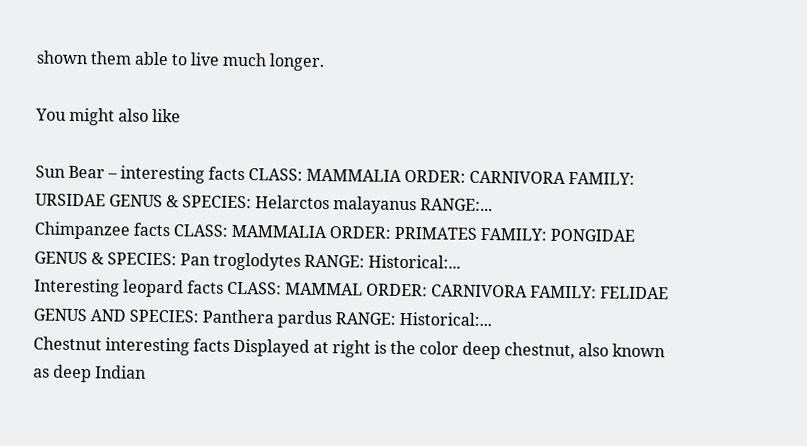shown them able to live much longer.

You might also like

Sun Bear – interesting facts CLASS: MAMMALIA ORDER: CARNIVORA FAMILY: URSIDAE GENUS & SPECIES: Helarctos malayanus RANGE:...
Chimpanzee facts CLASS: MAMMALIA ORDER: PRIMATES FAMILY: PONGIDAE GENUS & SPECIES: Pan troglodytes RANGE: Historical:...
Interesting leopard facts CLASS: MAMMAL ORDER: CARNIVORA FAMILY: FELIDAE GENUS AND SPECIES: Panthera pardus RANGE: Historical:...
Chestnut interesting facts Displayed at right is the color deep chestnut, also known as deep Indian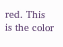red. This is the color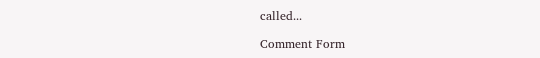called...

Comment Form